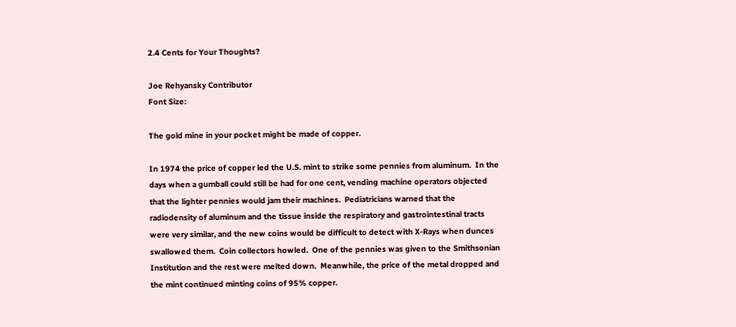2.4 Cents for Your Thoughts?

Joe Rehyansky Contributor
Font Size:

The gold mine in your pocket might be made of copper.

In 1974 the price of copper led the U.S. mint to strike some pennies from aluminum.  In the days when a gumball could still be had for one cent, vending machine operators objected that the lighter pennies would jam their machines.  Pediatricians warned that the radiodensity of aluminum and the tissue inside the respiratory and gastrointestinal tracts were very similar, and the new coins would be difficult to detect with X-Rays when dunces swallowed them.  Coin collectors howled.  One of the pennies was given to the Smithsonian Institution and the rest were melted down.  Meanwhile, the price of the metal dropped and the mint continued minting coins of 95% copper.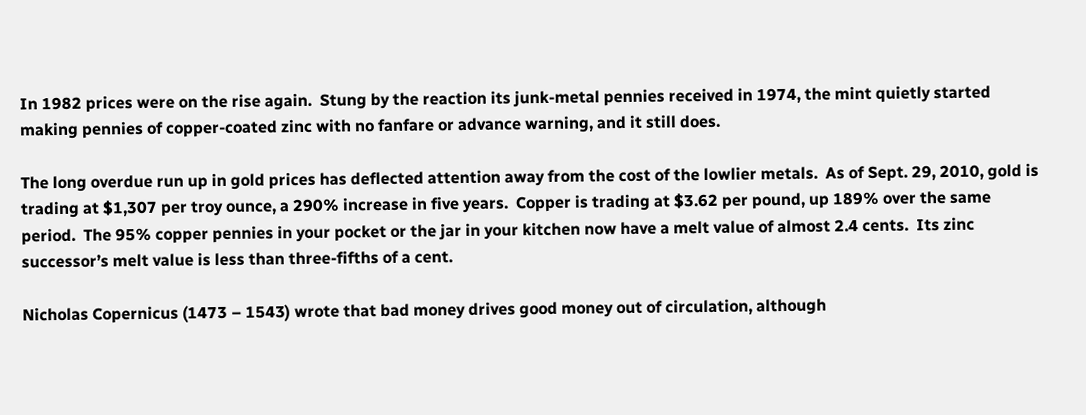In 1982 prices were on the rise again.  Stung by the reaction its junk-metal pennies received in 1974, the mint quietly started making pennies of copper-coated zinc with no fanfare or advance warning, and it still does.

The long overdue run up in gold prices has deflected attention away from the cost of the lowlier metals.  As of Sept. 29, 2010, gold is trading at $1,307 per troy ounce, a 290% increase in five years.  Copper is trading at $3.62 per pound, up 189% over the same period.  The 95% copper pennies in your pocket or the jar in your kitchen now have a melt value of almost 2.4 cents.  Its zinc successor’s melt value is less than three-fifths of a cent.

Nicholas Copernicus (1473 – 1543) wrote that bad money drives good money out of circulation, although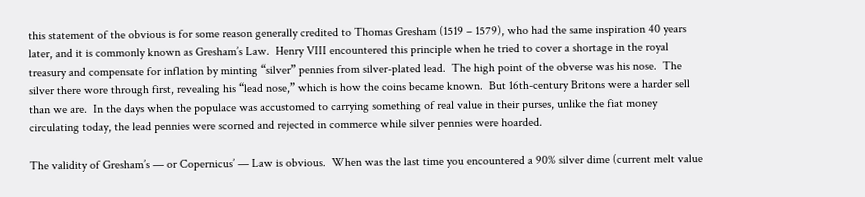this statement of the obvious is for some reason generally credited to Thomas Gresham (1519 – 1579), who had the same inspiration 40 years later, and it is commonly known as Gresham’s Law.  Henry VIII encountered this principle when he tried to cover a shortage in the royal treasury and compensate for inflation by minting “silver” pennies from silver-plated lead.  The high point of the obverse was his nose.  The silver there wore through first, revealing his “lead nose,” which is how the coins became known.  But 16th-century Britons were a harder sell than we are.  In the days when the populace was accustomed to carrying something of real value in their purses, unlike the fiat money circulating today, the lead pennies were scorned and rejected in commerce while silver pennies were hoarded.

The validity of Gresham’s — or Copernicus’ — Law is obvious.  When was the last time you encountered a 90% silver dime (current melt value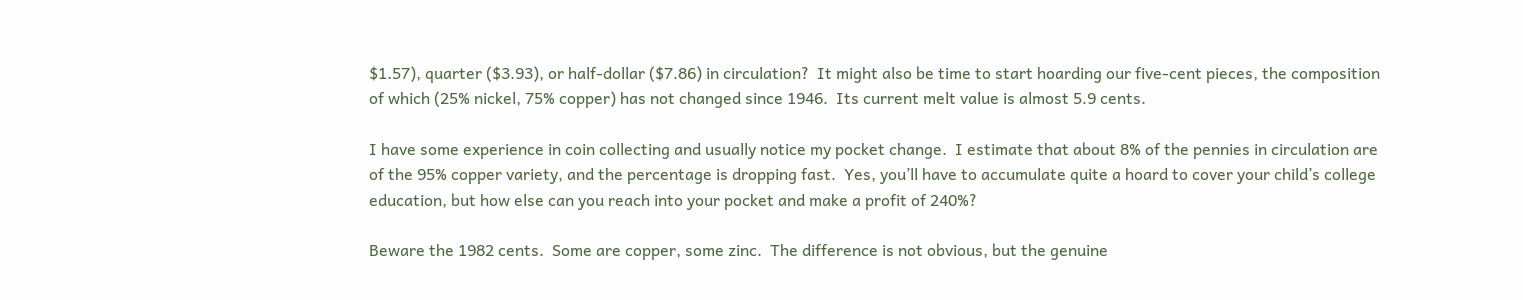$1.57), quarter ($3.93), or half-dollar ($7.86) in circulation?  It might also be time to start hoarding our five-cent pieces, the composition of which (25% nickel, 75% copper) has not changed since 1946.  Its current melt value is almost 5.9 cents.

I have some experience in coin collecting and usually notice my pocket change.  I estimate that about 8% of the pennies in circulation are of the 95% copper variety, and the percentage is dropping fast.  Yes, you’ll have to accumulate quite a hoard to cover your child’s college education, but how else can you reach into your pocket and make a profit of 240%?

Beware the 1982 cents.  Some are copper, some zinc.  The difference is not obvious, but the genuine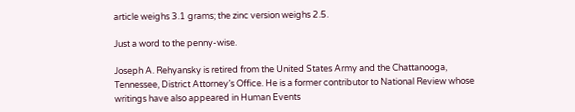article weighs 3.1 grams; the zinc version weighs 2.5.

Just a word to the penny-wise.

Joseph A. Rehyansky is retired from the United States Army and the Chattanooga, Tennessee, District Attorney’s Office. He is a former contributor to National Review whose writings have also appeared in Human Events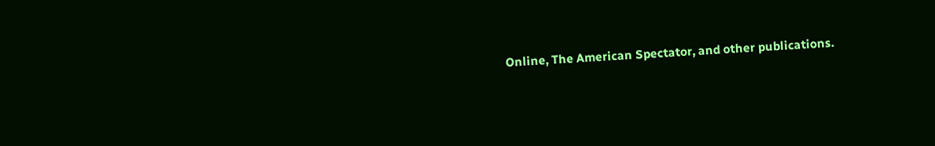Online, The American Spectator, and other publications.